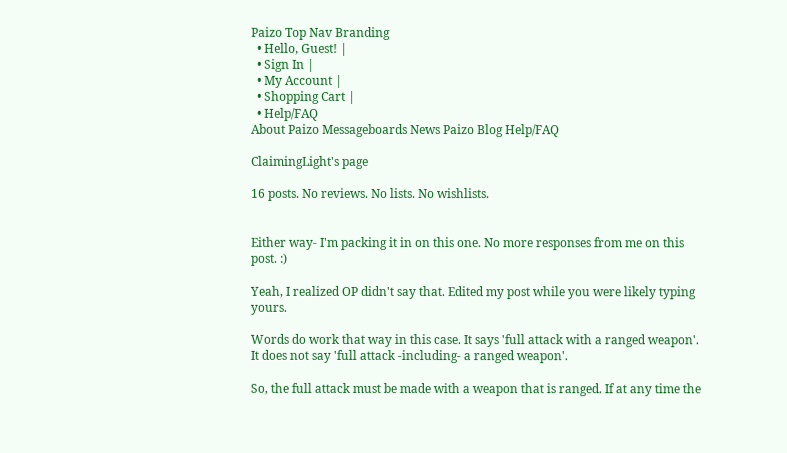Paizo Top Nav Branding
  • Hello, Guest! |
  • Sign In |
  • My Account |
  • Shopping Cart |
  • Help/FAQ
About Paizo Messageboards News Paizo Blog Help/FAQ

ClaimingLight's page

16 posts. No reviews. No lists. No wishlists.


Either way- I'm packing it in on this one. No more responses from me on this post. :)

Yeah, I realized OP didn't say that. Edited my post while you were likely typing yours.

Words do work that way in this case. It says 'full attack with a ranged weapon'. It does not say 'full attack -including- a ranged weapon'.

So, the full attack must be made with a weapon that is ranged. If at any time the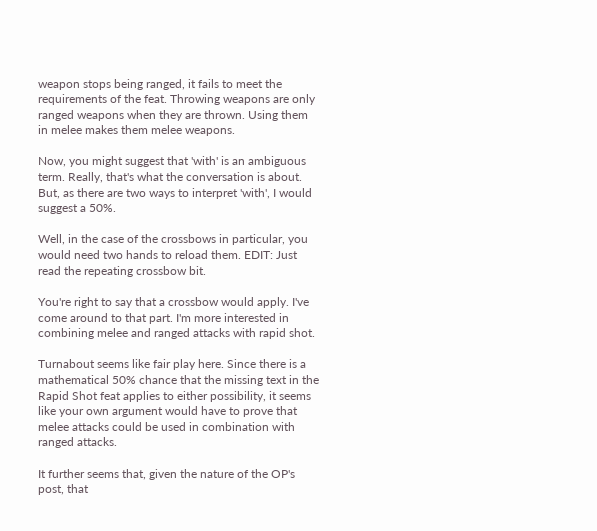weapon stops being ranged, it fails to meet the requirements of the feat. Throwing weapons are only ranged weapons when they are thrown. Using them in melee makes them melee weapons.

Now, you might suggest that 'with' is an ambiguous term. Really, that's what the conversation is about. But, as there are two ways to interpret 'with', I would suggest a 50%.

Well, in the case of the crossbows in particular, you would need two hands to reload them. EDIT: Just read the repeating crossbow bit.

You're right to say that a crossbow would apply. I've come around to that part. I'm more interested in combining melee and ranged attacks with rapid shot.

Turnabout seems like fair play here. Since there is a mathematical 50% chance that the missing text in the Rapid Shot feat applies to either possibility, it seems like your own argument would have to prove that melee attacks could be used in combination with ranged attacks.

It further seems that, given the nature of the OP's post, that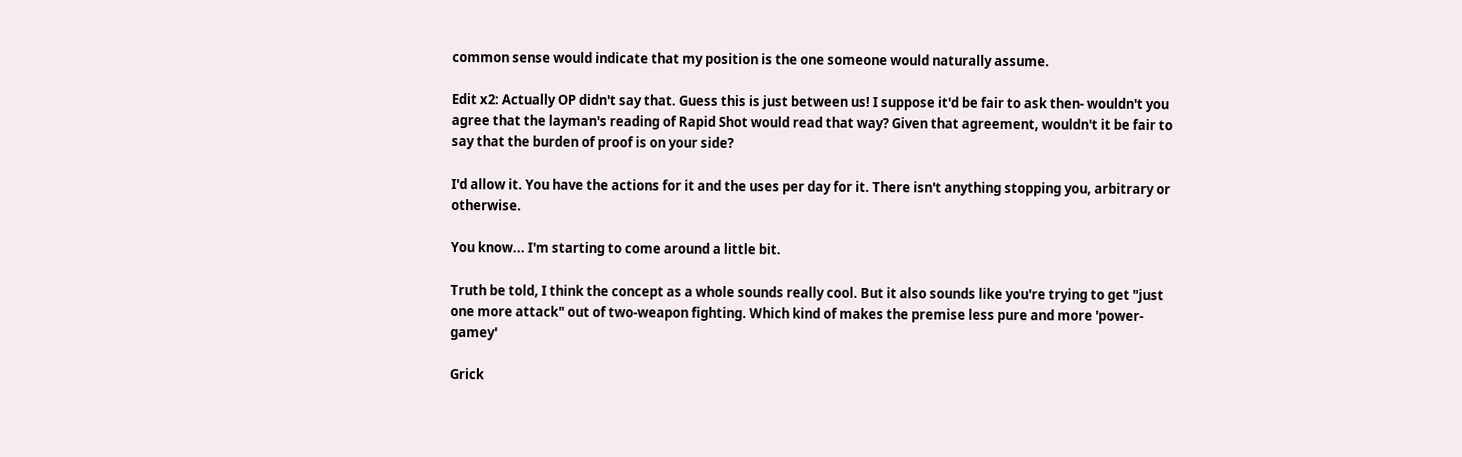common sense would indicate that my position is the one someone would naturally assume.

Edit x2: Actually OP didn't say that. Guess this is just between us! I suppose it'd be fair to ask then- wouldn't you agree that the layman's reading of Rapid Shot would read that way? Given that agreement, wouldn't it be fair to say that the burden of proof is on your side?

I'd allow it. You have the actions for it and the uses per day for it. There isn't anything stopping you, arbitrary or otherwise.

You know... I'm starting to come around a little bit.

Truth be told, I think the concept as a whole sounds really cool. But it also sounds like you're trying to get "just one more attack" out of two-weapon fighting. Which kind of makes the premise less pure and more 'power-gamey'

Grick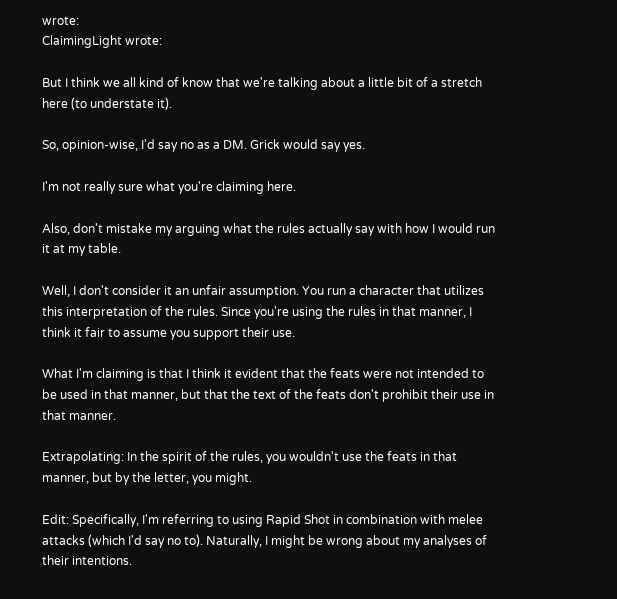wrote:
ClaimingLight wrote:

But I think we all kind of know that we're talking about a little bit of a stretch here (to understate it).

So, opinion-wise, I'd say no as a DM. Grick would say yes.

I'm not really sure what you're claiming here.

Also, don't mistake my arguing what the rules actually say with how I would run it at my table.

Well, I don't consider it an unfair assumption. You run a character that utilizes this interpretation of the rules. Since you're using the rules in that manner, I think it fair to assume you support their use.

What I'm claiming is that I think it evident that the feats were not intended to be used in that manner, but that the text of the feats don't prohibit their use in that manner.

Extrapolating: In the spirit of the rules, you wouldn't use the feats in that manner, but by the letter, you might.

Edit: Specifically, I'm referring to using Rapid Shot in combination with melee attacks (which I'd say no to). Naturally, I might be wrong about my analyses of their intentions.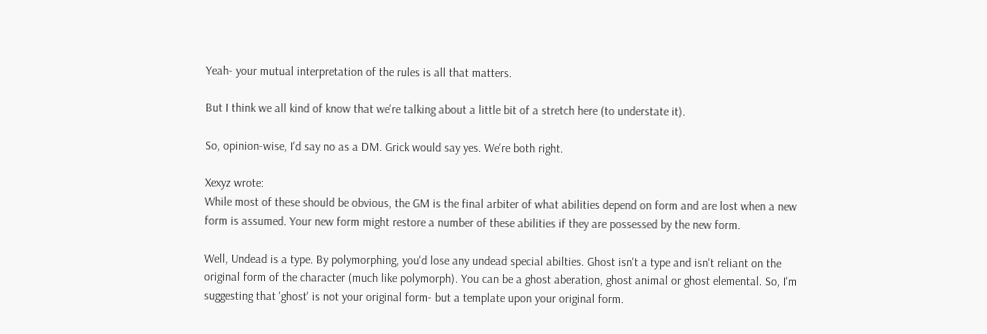Yeah- your mutual interpretation of the rules is all that matters.

But I think we all kind of know that we're talking about a little bit of a stretch here (to understate it).

So, opinion-wise, I'd say no as a DM. Grick would say yes. We're both right.

Xexyz wrote:
While most of these should be obvious, the GM is the final arbiter of what abilities depend on form and are lost when a new form is assumed. Your new form might restore a number of these abilities if they are possessed by the new form.

Well, Undead is a type. By polymorphing, you'd lose any undead special abilties. Ghost isn't a type and isn't reliant on the original form of the character (much like polymorph). You can be a ghost aberation, ghost animal or ghost elemental. So, I'm suggesting that 'ghost' is not your original form- but a template upon your original form.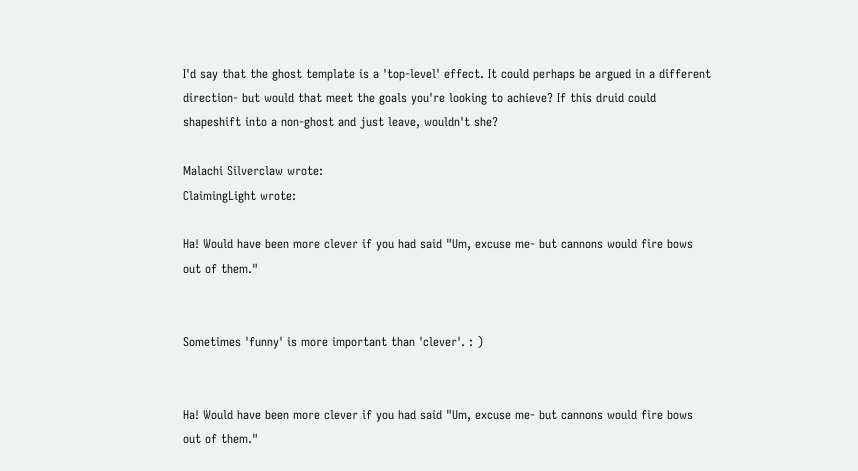I'd say that the ghost template is a 'top-level' effect. It could perhaps be argued in a different direction- but would that meet the goals you're looking to achieve? If this druid could shapeshift into a non-ghost and just leave, wouldn't she?

Malachi Silverclaw wrote:
ClaimingLight wrote:

Ha! Would have been more clever if you had said "Um, excuse me- but cannons would fire bows out of them."


Sometimes 'funny' is more important than 'clever'. : )


Ha! Would have been more clever if you had said "Um, excuse me- but cannons would fire bows out of them."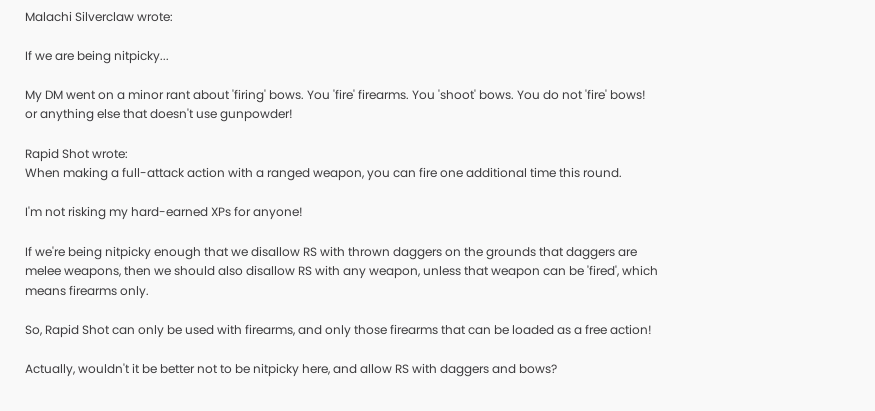Malachi Silverclaw wrote:

If we are being nitpicky...

My DM went on a minor rant about 'firing' bows. You 'fire' firearms. You 'shoot' bows. You do not 'fire' bows! or anything else that doesn't use gunpowder!

Rapid Shot wrote:
When making a full-attack action with a ranged weapon, you can fire one additional time this round.

I'm not risking my hard-earned XPs for anyone!

If we're being nitpicky enough that we disallow RS with thrown daggers on the grounds that daggers are melee weapons, then we should also disallow RS with any weapon, unless that weapon can be 'fired', which means firearms only.

So, Rapid Shot can only be used with firearms, and only those firearms that can be loaded as a free action!

Actually, wouldn't it be better not to be nitpicky here, and allow RS with daggers and bows?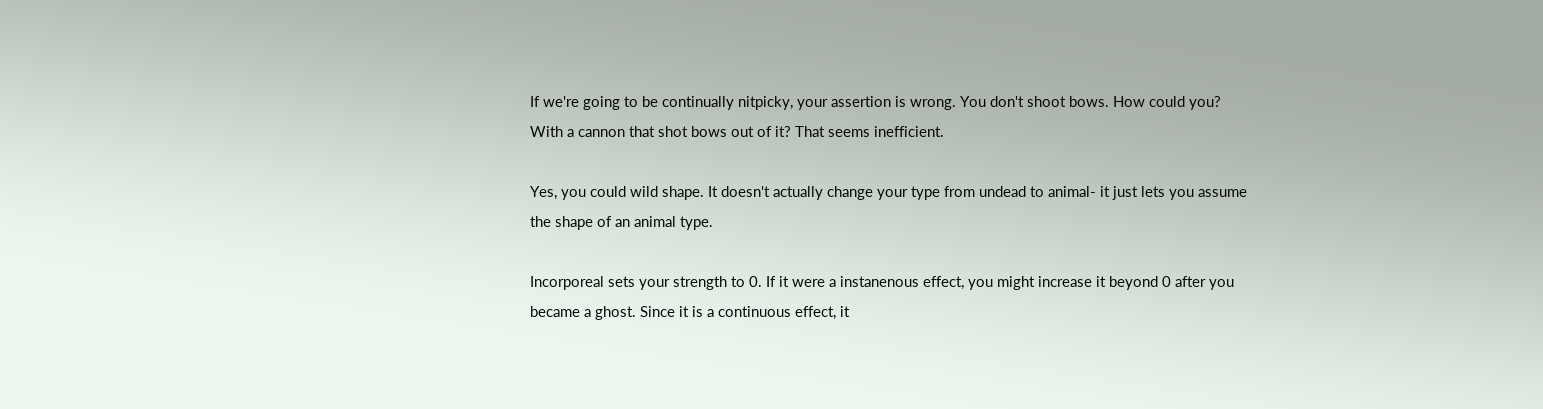If we're going to be continually nitpicky, your assertion is wrong. You don't shoot bows. How could you? With a cannon that shot bows out of it? That seems inefficient.

Yes, you could wild shape. It doesn't actually change your type from undead to animal- it just lets you assume the shape of an animal type.

Incorporeal sets your strength to 0. If it were a instanenous effect, you might increase it beyond 0 after you became a ghost. Since it is a continuous effect, it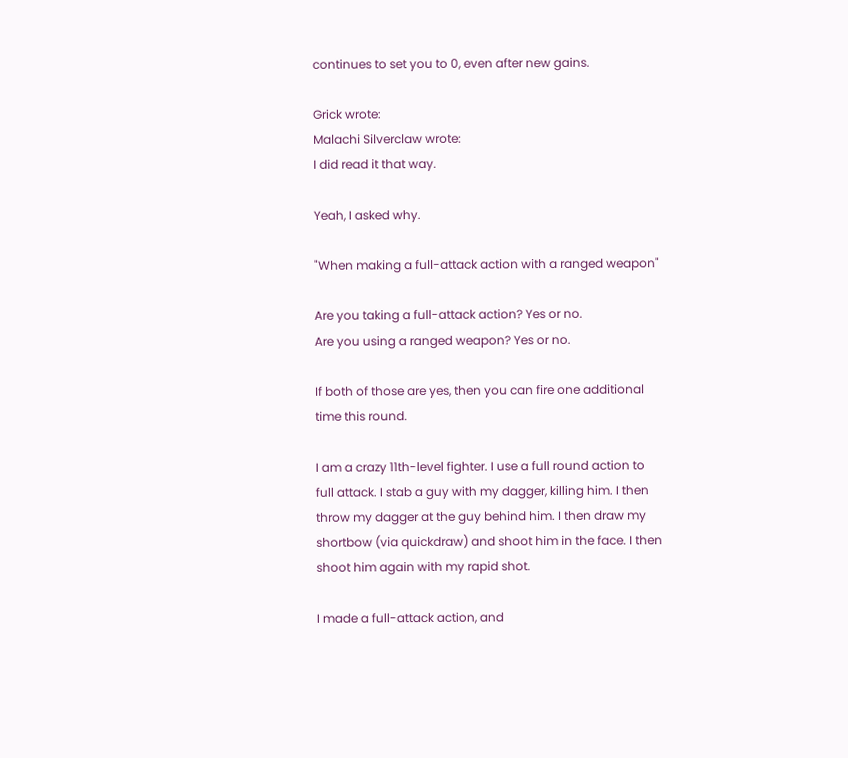continues to set you to 0, even after new gains.

Grick wrote:
Malachi Silverclaw wrote:
I did read it that way.

Yeah, I asked why.

"When making a full-attack action with a ranged weapon"

Are you taking a full-attack action? Yes or no.
Are you using a ranged weapon? Yes or no.

If both of those are yes, then you can fire one additional time this round.

I am a crazy 11th-level fighter. I use a full round action to full attack. I stab a guy with my dagger, killing him. I then throw my dagger at the guy behind him. I then draw my shortbow (via quickdraw) and shoot him in the face. I then shoot him again with my rapid shot.

I made a full-attack action, and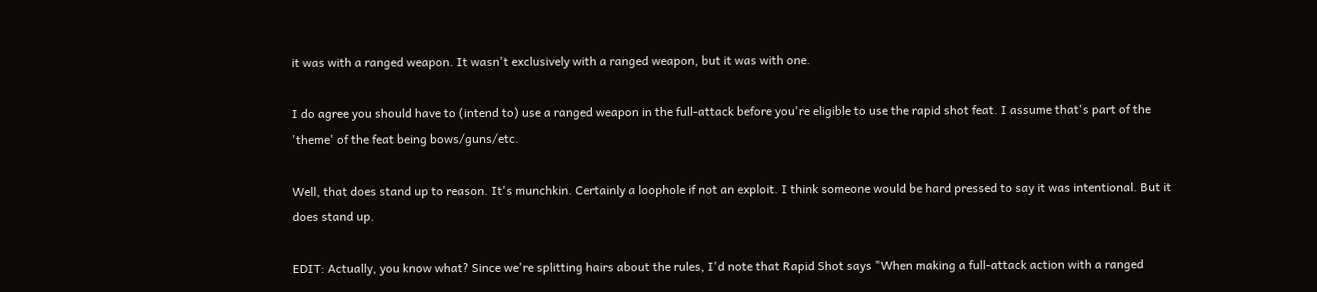it was with a ranged weapon. It wasn't exclusively with a ranged weapon, but it was with one.

I do agree you should have to (intend to) use a ranged weapon in the full-attack before you're eligible to use the rapid shot feat. I assume that's part of the 'theme' of the feat being bows/guns/etc.

Well, that does stand up to reason. It's munchkin. Certainly a loophole if not an exploit. I think someone would be hard pressed to say it was intentional. But it does stand up.

EDIT: Actually, you know what? Since we're splitting hairs about the rules, I'd note that Rapid Shot says "When making a full-attack action with a ranged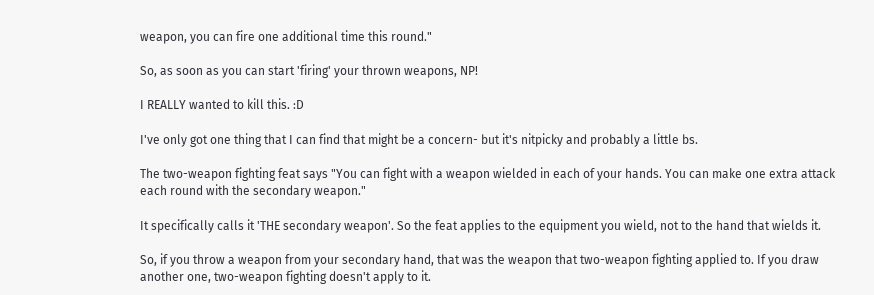weapon, you can fire one additional time this round."

So, as soon as you can start 'firing' your thrown weapons, NP!

I REALLY wanted to kill this. :D

I've only got one thing that I can find that might be a concern- but it's nitpicky and probably a little bs.

The two-weapon fighting feat says "You can fight with a weapon wielded in each of your hands. You can make one extra attack each round with the secondary weapon."

It specifically calls it 'THE secondary weapon'. So the feat applies to the equipment you wield, not to the hand that wields it.

So, if you throw a weapon from your secondary hand, that was the weapon that two-weapon fighting applied to. If you draw another one, two-weapon fighting doesn't apply to it.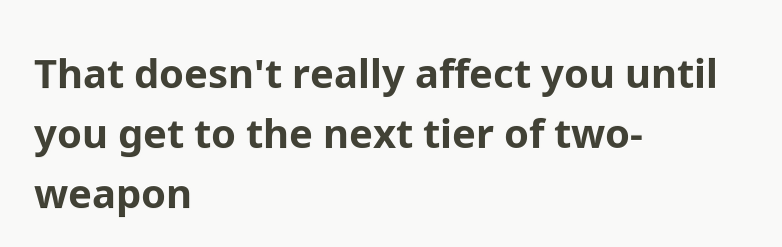That doesn't really affect you until you get to the next tier of two-weapon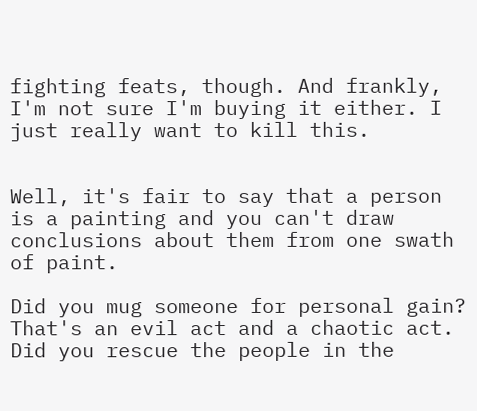fighting feats, though. And frankly, I'm not sure I'm buying it either. I just really want to kill this.


Well, it's fair to say that a person is a painting and you can't draw conclusions about them from one swath of paint.

Did you mug someone for personal gain? That's an evil act and a chaotic act.
Did you rescue the people in the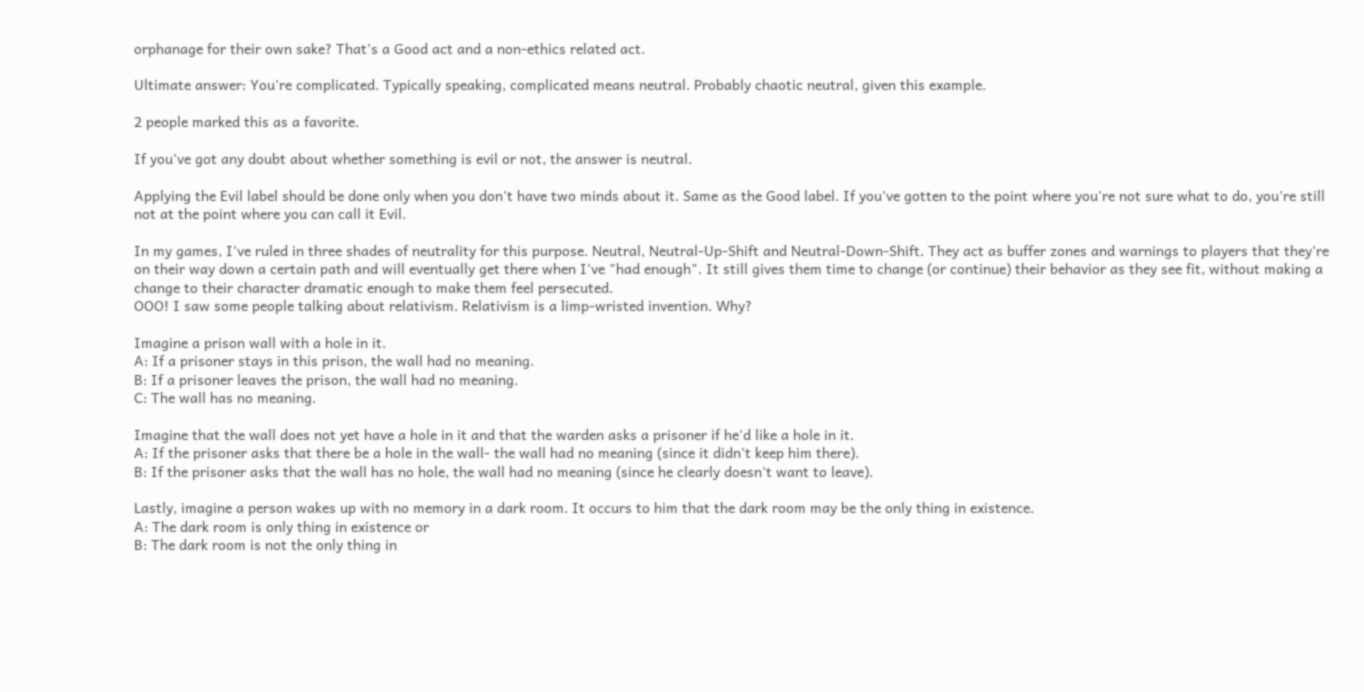orphanage for their own sake? That's a Good act and a non-ethics related act.

Ultimate answer: You're complicated. Typically speaking, complicated means neutral. Probably chaotic neutral, given this example.

2 people marked this as a favorite.

If you've got any doubt about whether something is evil or not, the answer is neutral.

Applying the Evil label should be done only when you don't have two minds about it. Same as the Good label. If you've gotten to the point where you're not sure what to do, you're still not at the point where you can call it Evil.

In my games, I've ruled in three shades of neutrality for this purpose. Neutral, Neutral-Up-Shift and Neutral-Down-Shift. They act as buffer zones and warnings to players that they're on their way down a certain path and will eventually get there when I've "had enough". It still gives them time to change (or continue) their behavior as they see fit, without making a change to their character dramatic enough to make them feel persecuted.
OOO! I saw some people talking about relativism. Relativism is a limp-wristed invention. Why?

Imagine a prison wall with a hole in it.
A: If a prisoner stays in this prison, the wall had no meaning.
B: If a prisoner leaves the prison, the wall had no meaning.
C: The wall has no meaning.

Imagine that the wall does not yet have a hole in it and that the warden asks a prisoner if he'd like a hole in it.
A: If the prisoner asks that there be a hole in the wall- the wall had no meaning (since it didn't keep him there).
B: If the prisoner asks that the wall has no hole, the wall had no meaning (since he clearly doesn't want to leave).

Lastly, imagine a person wakes up with no memory in a dark room. It occurs to him that the dark room may be the only thing in existence.
A: The dark room is only thing in existence or
B: The dark room is not the only thing in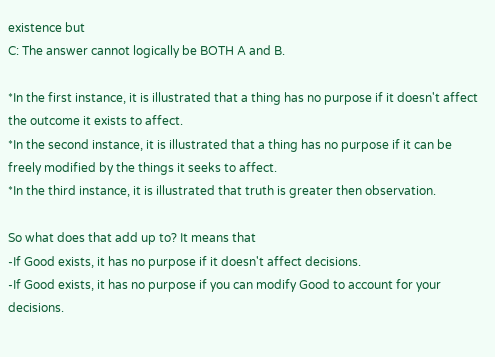existence but
C: The answer cannot logically be BOTH A and B.

*In the first instance, it is illustrated that a thing has no purpose if it doesn't affect the outcome it exists to affect.
*In the second instance, it is illustrated that a thing has no purpose if it can be freely modified by the things it seeks to affect.
*In the third instance, it is illustrated that truth is greater then observation.

So what does that add up to? It means that
-If Good exists, it has no purpose if it doesn't affect decisions.
-If Good exists, it has no purpose if you can modify Good to account for your decisions.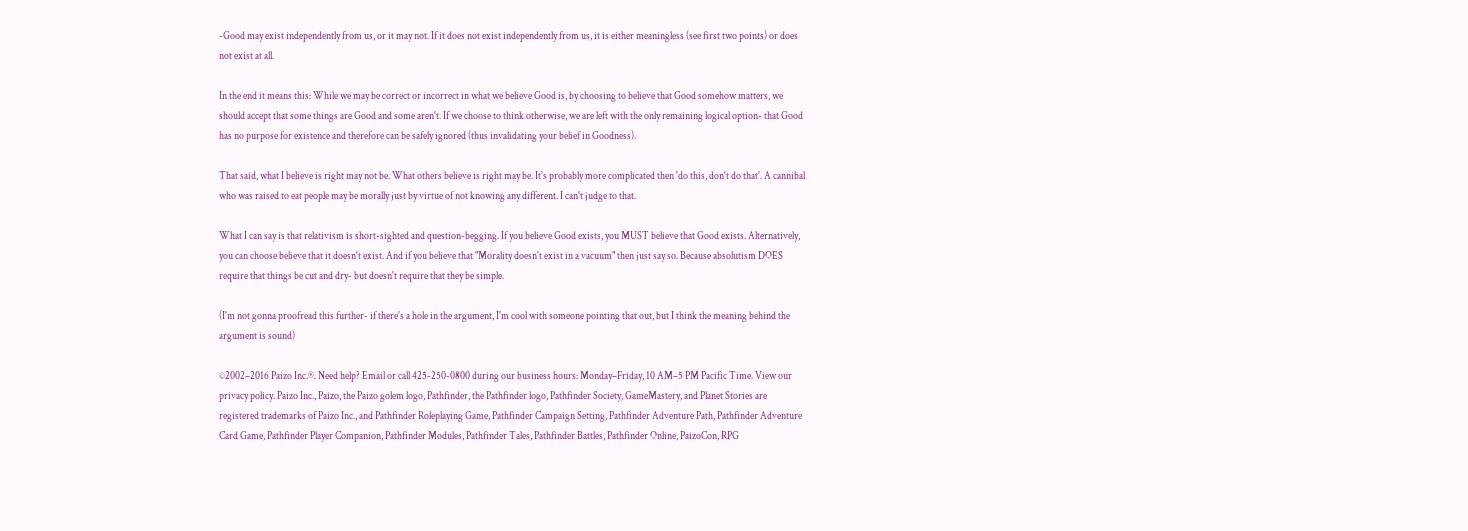-Good may exist independently from us, or it may not. If it does not exist independently from us, it is either meaningless (see first two points) or does not exist at all.

In the end it means this: While we may be correct or incorrect in what we believe Good is, by choosing to believe that Good somehow matters, we should accept that some things are Good and some aren't. If we choose to think otherwise, we are left with the only remaining logical option- that Good has no purpose for existence and therefore can be safely ignored (thus invalidating your belief in Goodness).

That said, what I believe is right may not be. What others believe is right may be. It's probably more complicated then 'do this, don't do that'. A cannibal who was raised to eat people may be morally just by virtue of not knowing any different. I can't judge to that.

What I can say is that relativism is short-sighted and question-begging. If you believe Good exists, you MUST believe that Good exists. Alternatively, you can choose believe that it doesn't exist. And if you believe that "Morality doesn't exist in a vacuum" then just say so. Because absolutism DOES require that things be cut and dry- but doesn't require that they be simple.

(I'm not gonna proofread this further- if there's a hole in the argument, I'm cool with someone pointing that out, but I think the meaning behind the argument is sound)

©2002–2016 Paizo Inc.®. Need help? Email or call 425-250-0800 during our business hours: Monday–Friday, 10 AM–5 PM Pacific Time. View our privacy policy. Paizo Inc., Paizo, the Paizo golem logo, Pathfinder, the Pathfinder logo, Pathfinder Society, GameMastery, and Planet Stories are registered trademarks of Paizo Inc., and Pathfinder Roleplaying Game, Pathfinder Campaign Setting, Pathfinder Adventure Path, Pathfinder Adventure Card Game, Pathfinder Player Companion, Pathfinder Modules, Pathfinder Tales, Pathfinder Battles, Pathfinder Online, PaizoCon, RPG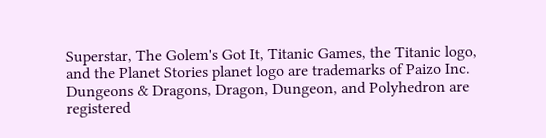Superstar, The Golem's Got It, Titanic Games, the Titanic logo, and the Planet Stories planet logo are trademarks of Paizo Inc. Dungeons & Dragons, Dragon, Dungeon, and Polyhedron are registered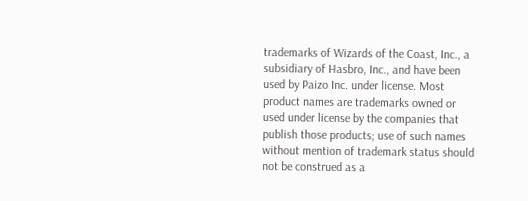trademarks of Wizards of the Coast, Inc., a subsidiary of Hasbro, Inc., and have been used by Paizo Inc. under license. Most product names are trademarks owned or used under license by the companies that publish those products; use of such names without mention of trademark status should not be construed as a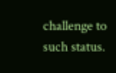challenge to such status.